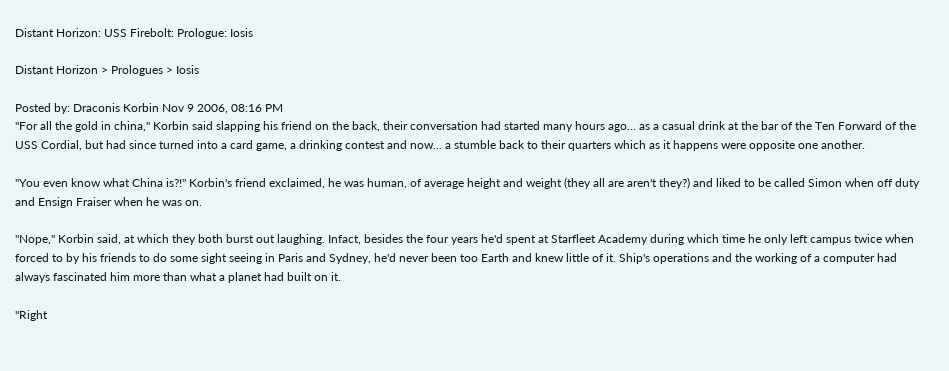Distant Horizon: USS Firebolt: Prologue: Iosis

Distant Horizon > Prologues > Iosis

Posted by: Draconis Korbin Nov 9 2006, 08:16 PM
"For all the gold in china," Korbin said slapping his friend on the back, their conversation had started many hours ago... as a casual drink at the bar of the Ten Forward of the USS Cordial, but had since turned into a card game, a drinking contest and now... a stumble back to their quarters which as it happens were opposite one another.

"You even know what China is?!" Korbin's friend exclaimed, he was human, of average height and weight (they all are aren't they?) and liked to be called Simon when off duty and Ensign Fraiser when he was on.

"Nope," Korbin said, at which they both burst out laughing. Infact, besides the four years he'd spent at Starfleet Academy during which time he only left campus twice when forced to by his friends to do some sight seeing in Paris and Sydney, he'd never been too Earth and knew little of it. Ship's operations and the working of a computer had always fascinated him more than what a planet had built on it.

"Right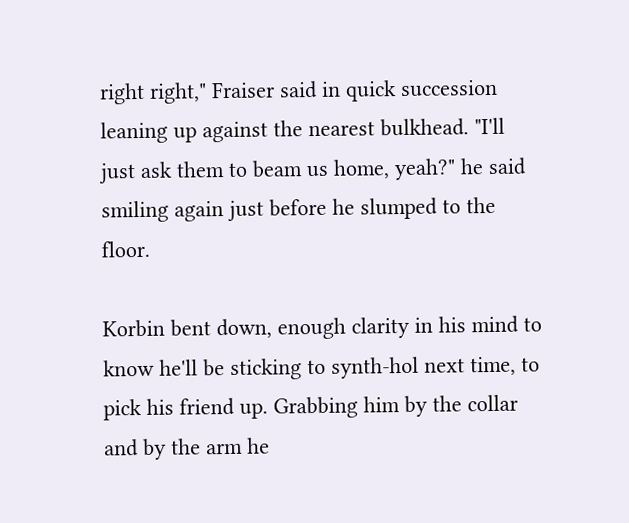right right," Fraiser said in quick succession leaning up against the nearest bulkhead. "I'll just ask them to beam us home, yeah?" he said smiling again just before he slumped to the floor.

Korbin bent down, enough clarity in his mind to know he'll be sticking to synth-hol next time, to pick his friend up. Grabbing him by the collar and by the arm he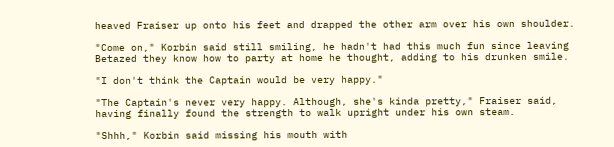heaved Fraiser up onto his feet and drapped the other arm over his own shoulder.

"Come on," Korbin said still smiling, he hadn't had this much fun since leaving Betazed they know how to party at home he thought, adding to his drunken smile.

"I don't think the Captain would be very happy."

"The Captain's never very happy. Although, she's kinda pretty," Fraiser said, having finally found the strength to walk upright under his own steam.

"Shhh," Korbin said missing his mouth with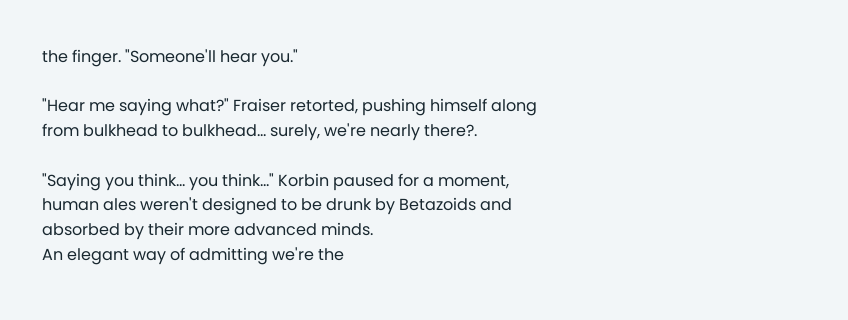the finger. "Someone'll hear you."

"Hear me saying what?" Fraiser retorted, pushing himself along from bulkhead to bulkhead... surely, we're nearly there?.

"Saying you think... you think..." Korbin paused for a moment, human ales weren't designed to be drunk by Betazoids and absorbed by their more advanced minds.
An elegant way of admitting we're the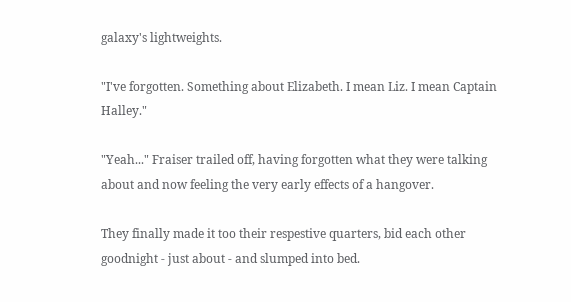galaxy's lightweights.

"I've forgotten. Something about Elizabeth. I mean Liz. I mean Captain Halley."

"Yeah..." Fraiser trailed off, having forgotten what they were talking about and now feeling the very early effects of a hangover.

They finally made it too their respestive quarters, bid each other goodnight - just about - and slumped into bed.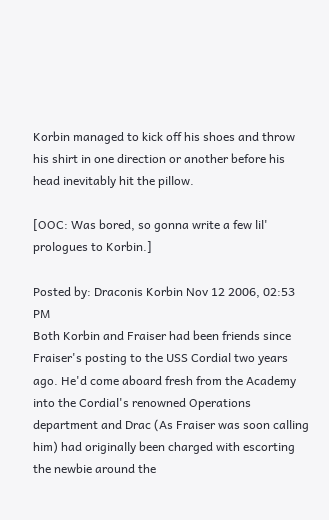Korbin managed to kick off his shoes and throw his shirt in one direction or another before his head inevitably hit the pillow.

[OOC: Was bored, so gonna write a few lil' prologues to Korbin.]

Posted by: Draconis Korbin Nov 12 2006, 02:53 PM
Both Korbin and Fraiser had been friends since Fraiser's posting to the USS Cordial two years ago. He'd come aboard fresh from the Academy into the Cordial's renowned Operations department and Drac (As Fraiser was soon calling him) had originally been charged with escorting the newbie around the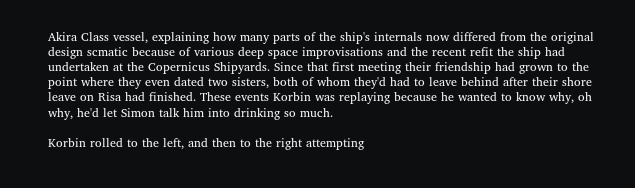Akira Class vessel, explaining how many parts of the ship's internals now differed from the original design scmatic because of various deep space improvisations and the recent refit the ship had undertaken at the Copernicus Shipyards. Since that first meeting their friendship had grown to the point where they even dated two sisters, both of whom they'd had to leave behind after their shore leave on Risa had finished. These events Korbin was replaying because he wanted to know why, oh why, he'd let Simon talk him into drinking so much.

Korbin rolled to the left, and then to the right attempting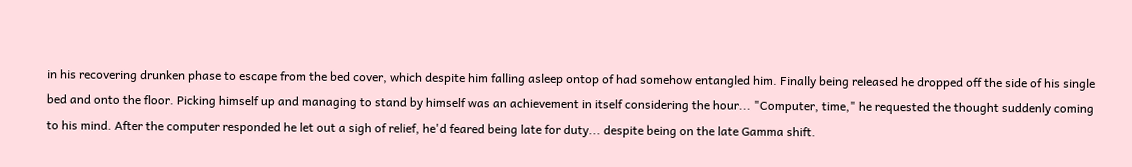in his recovering drunken phase to escape from the bed cover, which despite him falling asleep ontop of had somehow entangled him. Finally being released he dropped off the side of his single bed and onto the floor. Picking himself up and managing to stand by himself was an achievement in itself considering the hour... "Computer, time," he requested the thought suddenly coming to his mind. After the computer responded he let out a sigh of relief, he'd feared being late for duty... despite being on the late Gamma shift.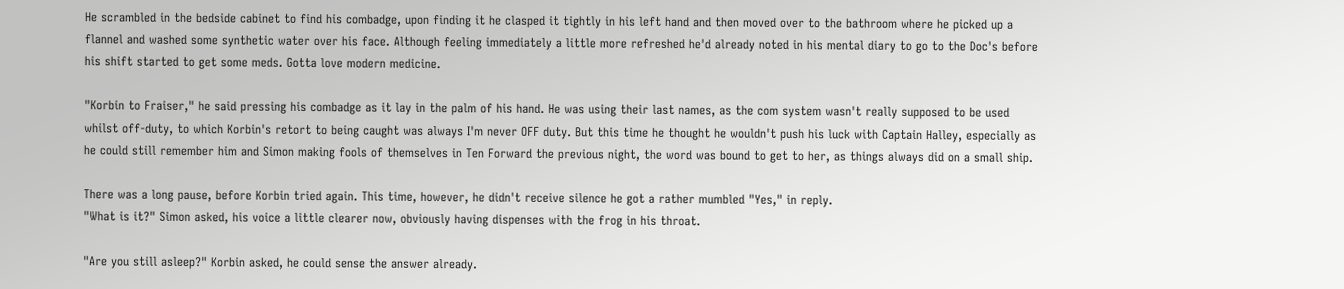He scrambled in the bedside cabinet to find his combadge, upon finding it he clasped it tightly in his left hand and then moved over to the bathroom where he picked up a flannel and washed some synthetic water over his face. Although feeling immediately a little more refreshed he'd already noted in his mental diary to go to the Doc's before his shift started to get some meds. Gotta love modern medicine.

"Korbin to Fraiser," he said pressing his combadge as it lay in the palm of his hand. He was using their last names, as the com system wasn't really supposed to be used whilst off-duty, to which Korbin's retort to being caught was always I'm never OFF duty. But this time he thought he wouldn't push his luck with Captain Halley, especially as he could still remember him and Simon making fools of themselves in Ten Forward the previous night, the word was bound to get to her, as things always did on a small ship.

There was a long pause, before Korbin tried again. This time, however, he didn't receive silence he got a rather mumbled "Yes," in reply.
"What is it?" Simon asked, his voice a little clearer now, obviously having dispenses with the frog in his throat.

"Are you still asleep?" Korbin asked, he could sense the answer already.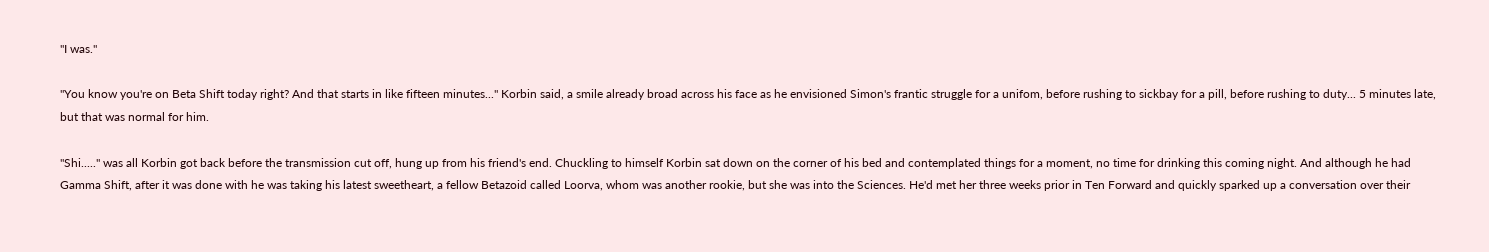"I was."

"You know you're on Beta Shift today right? And that starts in like fifteen minutes..." Korbin said, a smile already broad across his face as he envisioned Simon's frantic struggle for a unifom, before rushing to sickbay for a pill, before rushing to duty... 5 minutes late, but that was normal for him.

"Shi....." was all Korbin got back before the transmission cut off, hung up from his friend's end. Chuckling to himself Korbin sat down on the corner of his bed and contemplated things for a moment, no time for drinking this coming night. And although he had Gamma Shift, after it was done with he was taking his latest sweetheart, a fellow Betazoid called Loorva, whom was another rookie, but she was into the Sciences. He'd met her three weeks prior in Ten Forward and quickly sparked up a conversation over their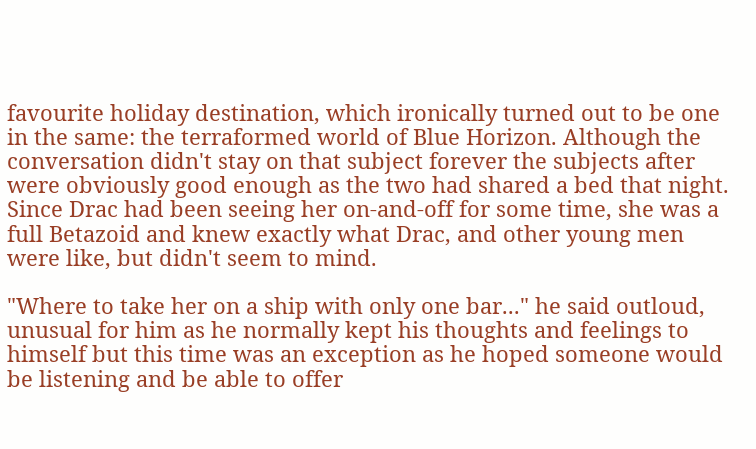favourite holiday destination, which ironically turned out to be one in the same: the terraformed world of Blue Horizon. Although the conversation didn't stay on that subject forever the subjects after were obviously good enough as the two had shared a bed that night. Since Drac had been seeing her on-and-off for some time, she was a full Betazoid and knew exactly what Drac, and other young men were like, but didn't seem to mind.

"Where to take her on a ship with only one bar..." he said outloud, unusual for him as he normally kept his thoughts and feelings to himself but this time was an exception as he hoped someone would be listening and be able to offer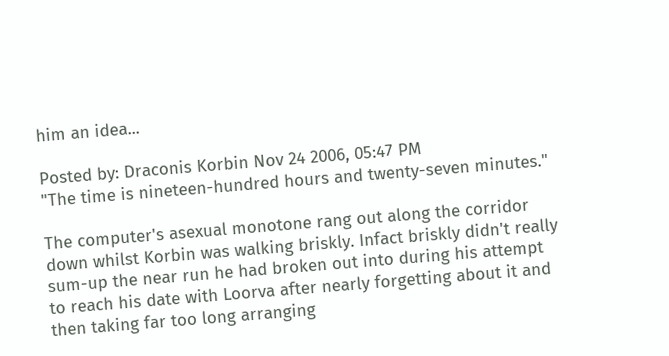him an idea...

Posted by: Draconis Korbin Nov 24 2006, 05:47 PM
"The time is nineteen-hundred hours and twenty-seven minutes."

The computer's asexual monotone rang out along the corridor down whilst Korbin was walking briskly. Infact briskly didn't really sum-up the near run he had broken out into during his attempt to reach his date with Loorva after nearly forgetting about it and then taking far too long arranging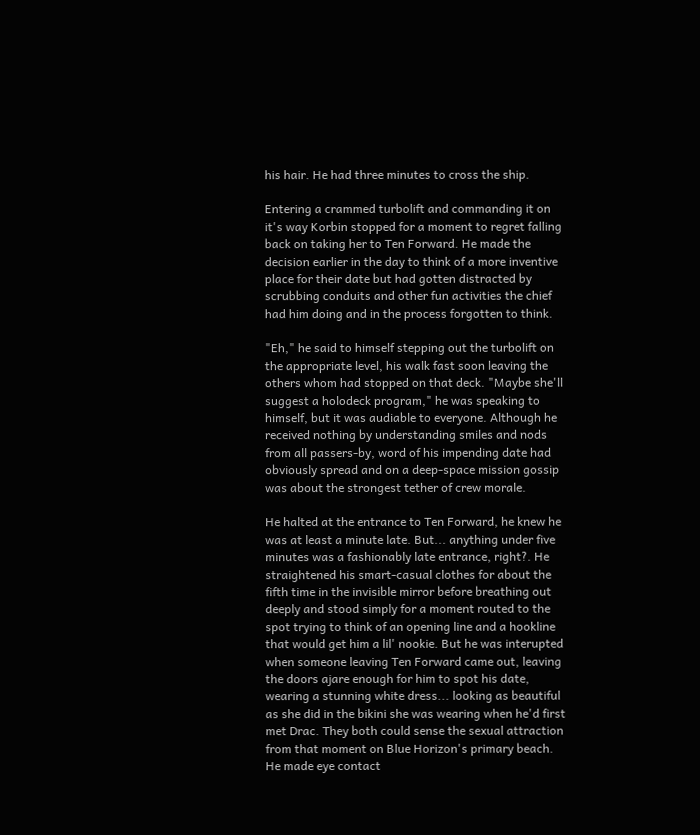his hair. He had three minutes to cross the ship.

Entering a crammed turbolift and commanding it on it's way Korbin stopped for a moment to regret falling back on taking her to Ten Forward. He made the decision earlier in the day to think of a more inventive place for their date but had gotten distracted by scrubbing conduits and other fun activities the chief had him doing and in the process forgotten to think.

"Eh," he said to himself stepping out the turbolift on the appropriate level, his walk fast soon leaving the others whom had stopped on that deck. "Maybe she'll suggest a holodeck program," he was speaking to himself, but it was audiable to everyone. Although he received nothing by understanding smiles and nods from all passers-by, word of his impending date had obviously spread and on a deep-space mission gossip was about the strongest tether of crew morale.

He halted at the entrance to Ten Forward, he knew he was at least a minute late. But... anything under five minutes was a fashionably late entrance, right?. He straightened his smart-casual clothes for about the fifth time in the invisible mirror before breathing out deeply and stood simply for a moment routed to the spot trying to think of an opening line and a hookline that would get him a lil' nookie. But he was interupted when someone leaving Ten Forward came out, leaving the doors ajare enough for him to spot his date, wearing a stunning white dress... looking as beautiful as she did in the bikini she was wearing when he'd first met Drac. They both could sense the sexual attraction from that moment on Blue Horizon's primary beach. He made eye contact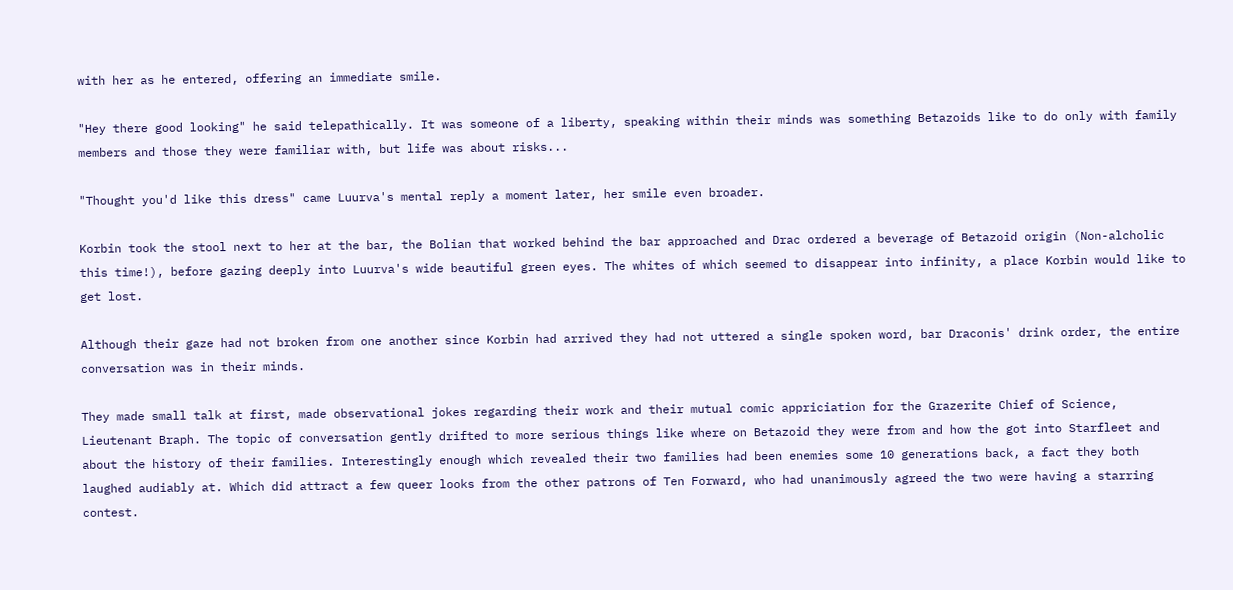with her as he entered, offering an immediate smile.

"Hey there good looking" he said telepathically. It was someone of a liberty, speaking within their minds was something Betazoids like to do only with family members and those they were familiar with, but life was about risks...

"Thought you'd like this dress" came Luurva's mental reply a moment later, her smile even broader.

Korbin took the stool next to her at the bar, the Bolian that worked behind the bar approached and Drac ordered a beverage of Betazoid origin (Non-alcholic this time!), before gazing deeply into Luurva's wide beautiful green eyes. The whites of which seemed to disappear into infinity, a place Korbin would like to get lost.

Although their gaze had not broken from one another since Korbin had arrived they had not uttered a single spoken word, bar Draconis' drink order, the entire conversation was in their minds.

They made small talk at first, made observational jokes regarding their work and their mutual comic appriciation for the Grazerite Chief of Science, Lieutenant Braph. The topic of conversation gently drifted to more serious things like where on Betazoid they were from and how the got into Starfleet and about the history of their families. Interestingly enough which revealed their two families had been enemies some 10 generations back, a fact they both laughed audiably at. Which did attract a few queer looks from the other patrons of Ten Forward, who had unanimously agreed the two were having a starring contest.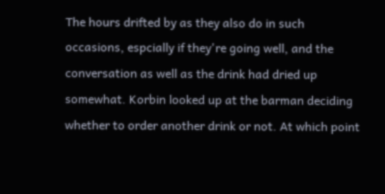The hours drifted by as they also do in such occasions, espcially if they're going well, and the conversation as well as the drink had dried up somewhat. Korbin looked up at the barman deciding whether to order another drink or not. At which point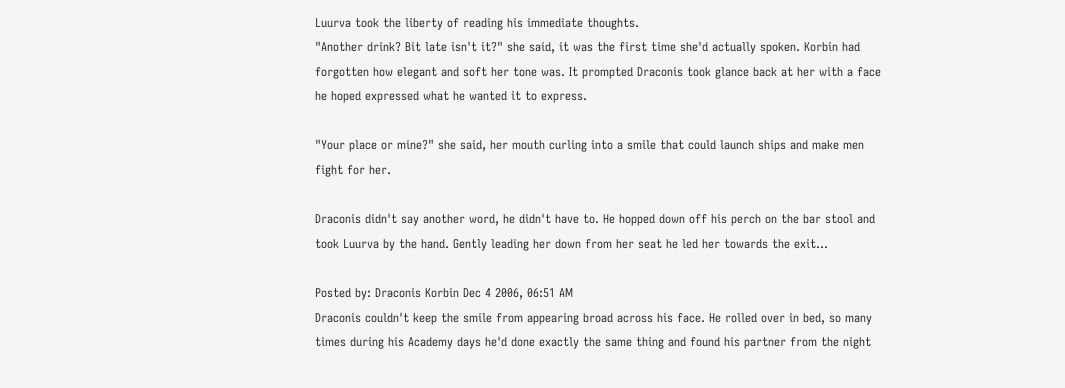Luurva took the liberty of reading his immediate thoughts.
"Another drink? Bit late isn't it?" she said, it was the first time she'd actually spoken. Korbin had forgotten how elegant and soft her tone was. It prompted Draconis took glance back at her with a face he hoped expressed what he wanted it to express.

"Your place or mine?" she said, her mouth curling into a smile that could launch ships and make men fight for her.

Draconis didn't say another word, he didn't have to. He hopped down off his perch on the bar stool and took Luurva by the hand. Gently leading her down from her seat he led her towards the exit...

Posted by: Draconis Korbin Dec 4 2006, 06:51 AM
Draconis couldn't keep the smile from appearing broad across his face. He rolled over in bed, so many times during his Academy days he'd done exactly the same thing and found his partner from the night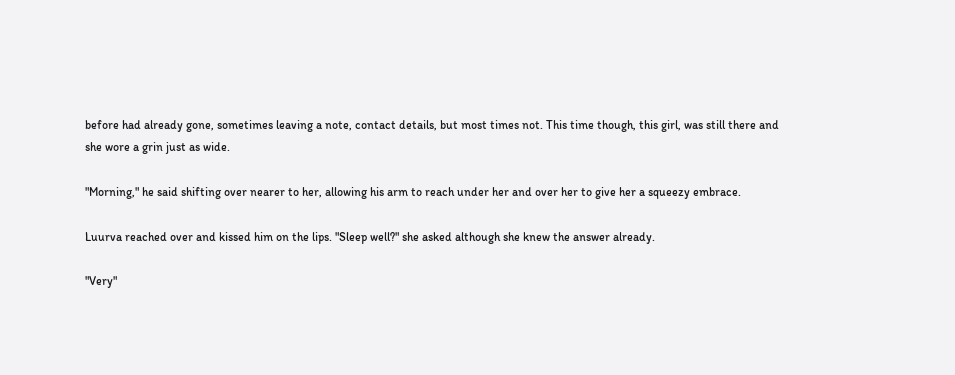before had already gone, sometimes leaving a note, contact details, but most times not. This time though, this girl, was still there and she wore a grin just as wide.

"Morning," he said shifting over nearer to her, allowing his arm to reach under her and over her to give her a squeezy embrace.

Luurva reached over and kissed him on the lips. "Sleep well?" she asked although she knew the answer already.

"Very"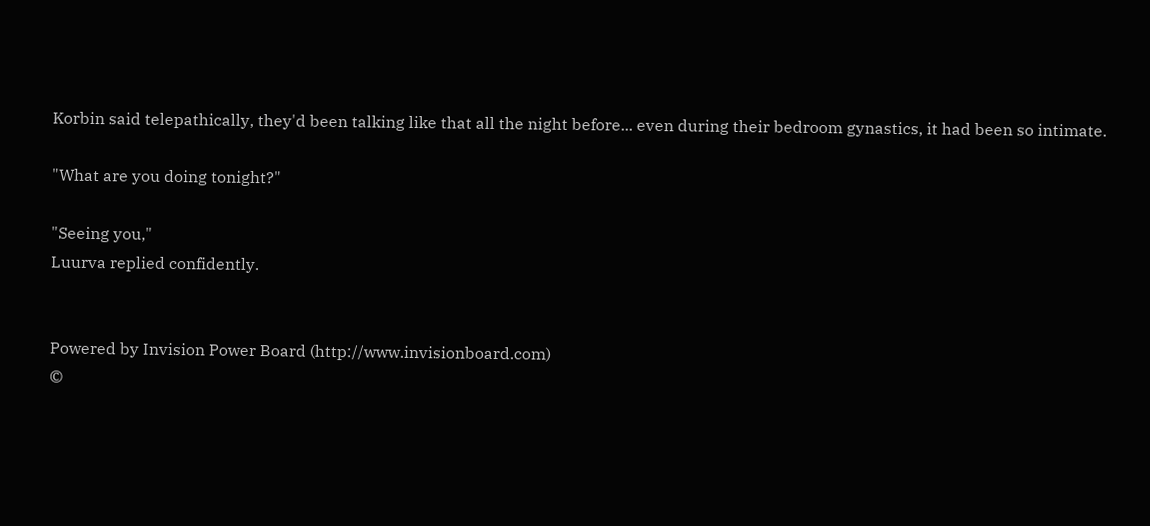Korbin said telepathically, they'd been talking like that all the night before... even during their bedroom gynastics, it had been so intimate.

"What are you doing tonight?"

"Seeing you,"
Luurva replied confidently.


Powered by Invision Power Board (http://www.invisionboard.com)
©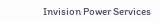Invision Power Services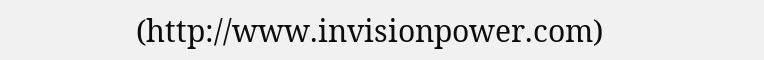(http://www.invisionpower.com)